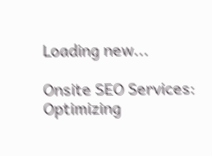Loading new...

Onsite SEO Services: Optimizing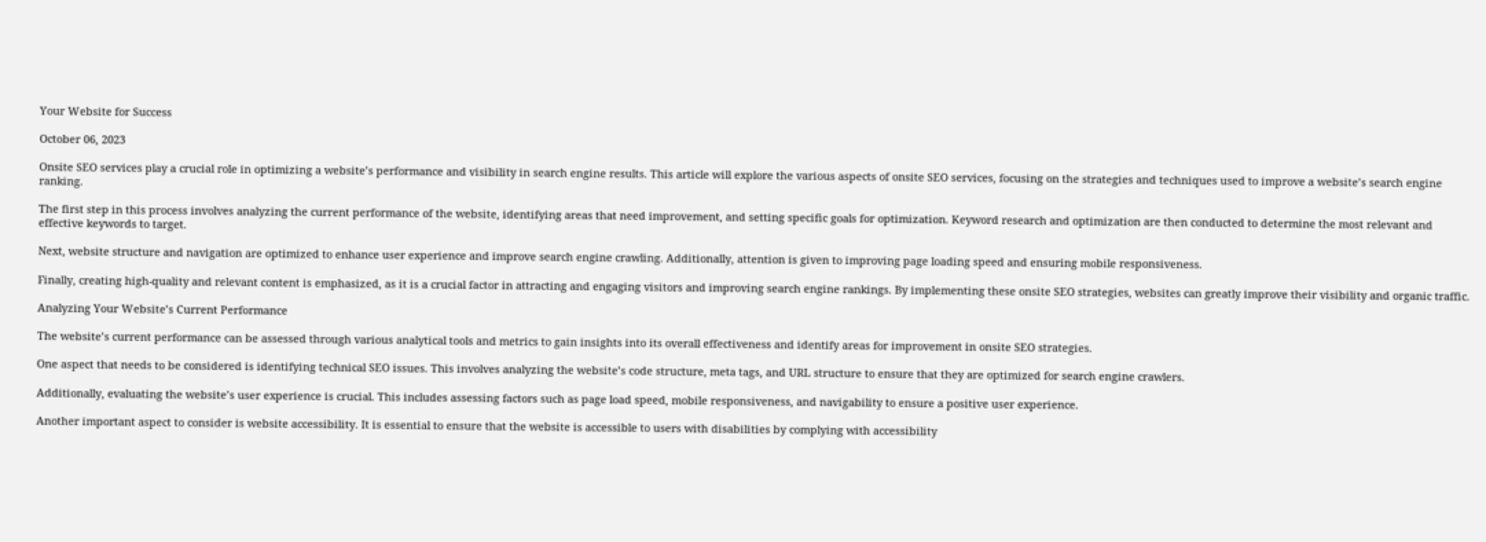Your Website for Success

October 06, 2023

Onsite SEO services play a crucial role in optimizing a website’s performance and visibility in search engine results. This article will explore the various aspects of onsite SEO services, focusing on the strategies and techniques used to improve a website’s search engine ranking.

The first step in this process involves analyzing the current performance of the website, identifying areas that need improvement, and setting specific goals for optimization. Keyword research and optimization are then conducted to determine the most relevant and effective keywords to target.

Next, website structure and navigation are optimized to enhance user experience and improve search engine crawling. Additionally, attention is given to improving page loading speed and ensuring mobile responsiveness.

Finally, creating high-quality and relevant content is emphasized, as it is a crucial factor in attracting and engaging visitors and improving search engine rankings. By implementing these onsite SEO strategies, websites can greatly improve their visibility and organic traffic.

Analyzing Your Website’s Current Performance

The website’s current performance can be assessed through various analytical tools and metrics to gain insights into its overall effectiveness and identify areas for improvement in onsite SEO strategies.

One aspect that needs to be considered is identifying technical SEO issues. This involves analyzing the website’s code structure, meta tags, and URL structure to ensure that they are optimized for search engine crawlers.

Additionally, evaluating the website’s user experience is crucial. This includes assessing factors such as page load speed, mobile responsiveness, and navigability to ensure a positive user experience.

Another important aspect to consider is website accessibility. It is essential to ensure that the website is accessible to users with disabilities by complying with accessibility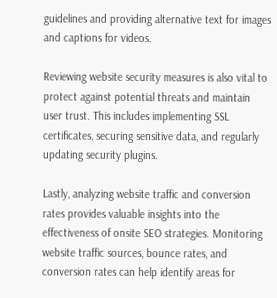guidelines and providing alternative text for images and captions for videos.

Reviewing website security measures is also vital to protect against potential threats and maintain user trust. This includes implementing SSL certificates, securing sensitive data, and regularly updating security plugins.

Lastly, analyzing website traffic and conversion rates provides valuable insights into the effectiveness of onsite SEO strategies. Monitoring website traffic sources, bounce rates, and conversion rates can help identify areas for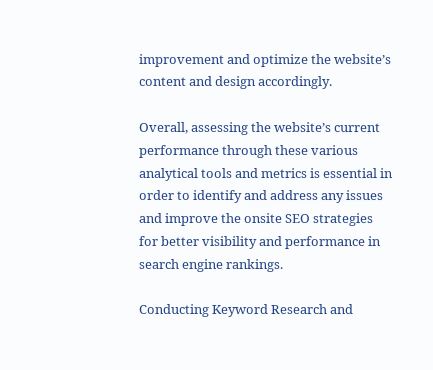improvement and optimize the website’s content and design accordingly.

Overall, assessing the website’s current performance through these various analytical tools and metrics is essential in order to identify and address any issues and improve the onsite SEO strategies for better visibility and performance in search engine rankings.

Conducting Keyword Research and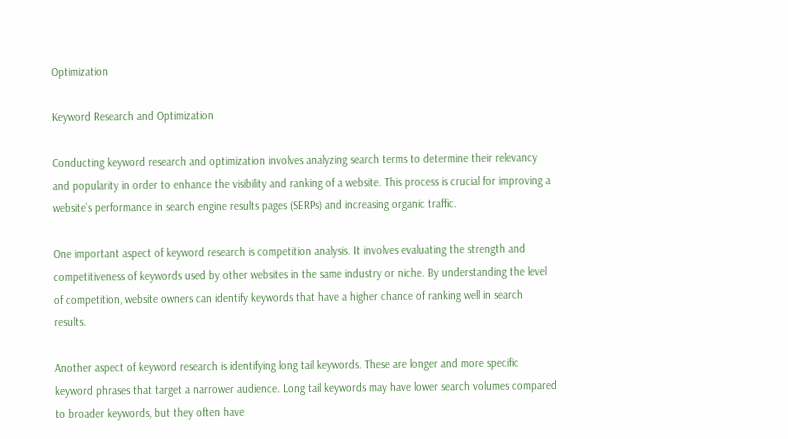Optimization

Keyword Research and Optimization

Conducting keyword research and optimization involves analyzing search terms to determine their relevancy and popularity in order to enhance the visibility and ranking of a website. This process is crucial for improving a website’s performance in search engine results pages (SERPs) and increasing organic traffic.

One important aspect of keyword research is competition analysis. It involves evaluating the strength and competitiveness of keywords used by other websites in the same industry or niche. By understanding the level of competition, website owners can identify keywords that have a higher chance of ranking well in search results.

Another aspect of keyword research is identifying long tail keywords. These are longer and more specific keyword phrases that target a narrower audience. Long tail keywords may have lower search volumes compared to broader keywords, but they often have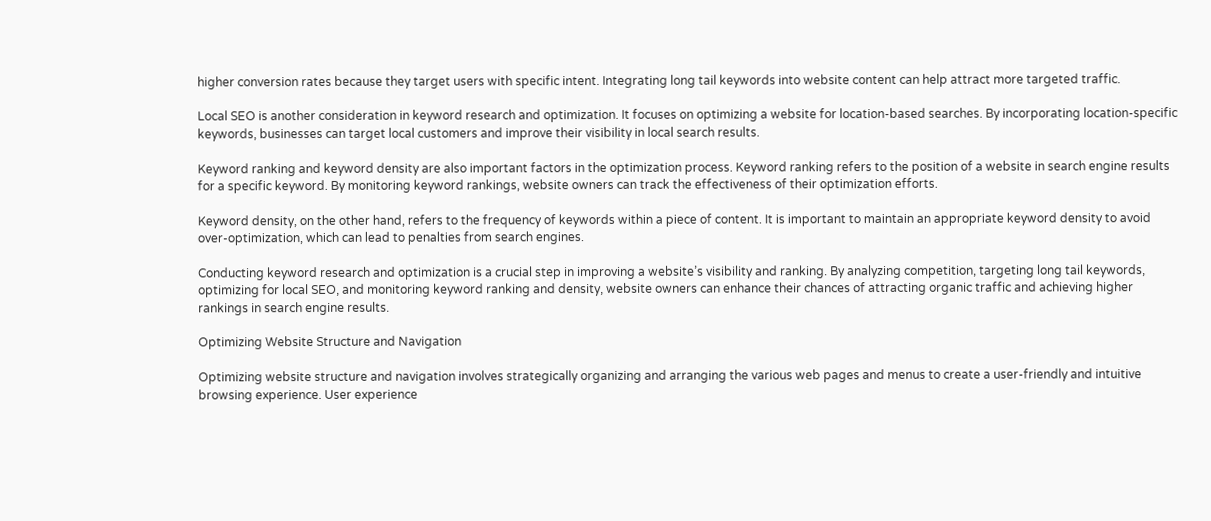higher conversion rates because they target users with specific intent. Integrating long tail keywords into website content can help attract more targeted traffic.

Local SEO is another consideration in keyword research and optimization. It focuses on optimizing a website for location-based searches. By incorporating location-specific keywords, businesses can target local customers and improve their visibility in local search results.

Keyword ranking and keyword density are also important factors in the optimization process. Keyword ranking refers to the position of a website in search engine results for a specific keyword. By monitoring keyword rankings, website owners can track the effectiveness of their optimization efforts.

Keyword density, on the other hand, refers to the frequency of keywords within a piece of content. It is important to maintain an appropriate keyword density to avoid over-optimization, which can lead to penalties from search engines.

Conducting keyword research and optimization is a crucial step in improving a website’s visibility and ranking. By analyzing competition, targeting long tail keywords, optimizing for local SEO, and monitoring keyword ranking and density, website owners can enhance their chances of attracting organic traffic and achieving higher rankings in search engine results.

Optimizing Website Structure and Navigation

Optimizing website structure and navigation involves strategically organizing and arranging the various web pages and menus to create a user-friendly and intuitive browsing experience. User experience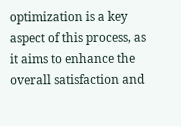optimization is a key aspect of this process, as it aims to enhance the overall satisfaction and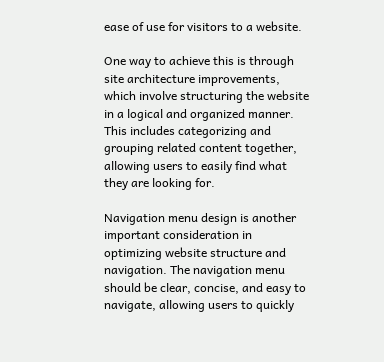ease of use for visitors to a website.

One way to achieve this is through site architecture improvements, which involve structuring the website in a logical and organized manner. This includes categorizing and grouping related content together, allowing users to easily find what they are looking for.

Navigation menu design is another important consideration in optimizing website structure and navigation. The navigation menu should be clear, concise, and easy to navigate, allowing users to quickly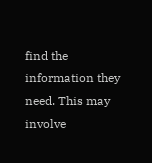find the information they need. This may involve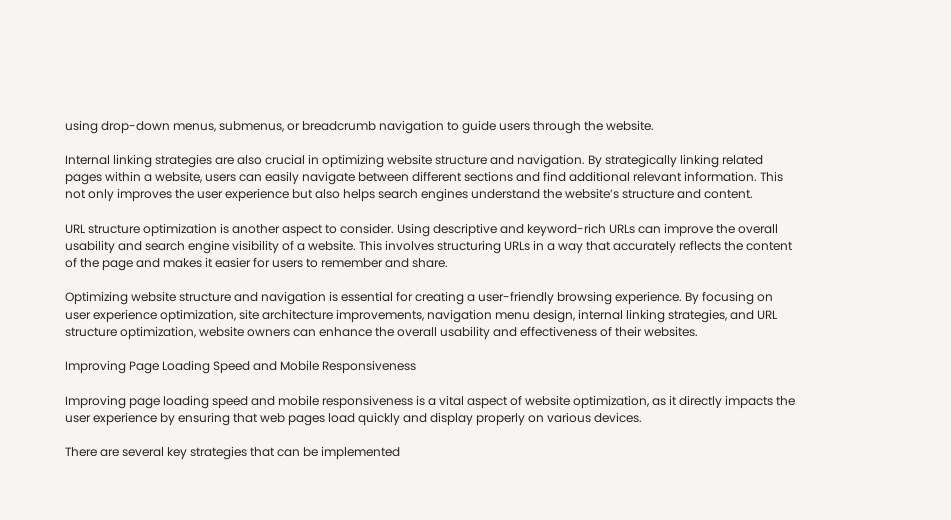using drop-down menus, submenus, or breadcrumb navigation to guide users through the website.

Internal linking strategies are also crucial in optimizing website structure and navigation. By strategically linking related pages within a website, users can easily navigate between different sections and find additional relevant information. This not only improves the user experience but also helps search engines understand the website’s structure and content.

URL structure optimization is another aspect to consider. Using descriptive and keyword-rich URLs can improve the overall usability and search engine visibility of a website. This involves structuring URLs in a way that accurately reflects the content of the page and makes it easier for users to remember and share.

Optimizing website structure and navigation is essential for creating a user-friendly browsing experience. By focusing on user experience optimization, site architecture improvements, navigation menu design, internal linking strategies, and URL structure optimization, website owners can enhance the overall usability and effectiveness of their websites.

Improving Page Loading Speed and Mobile Responsiveness

Improving page loading speed and mobile responsiveness is a vital aspect of website optimization, as it directly impacts the user experience by ensuring that web pages load quickly and display properly on various devices.

There are several key strategies that can be implemented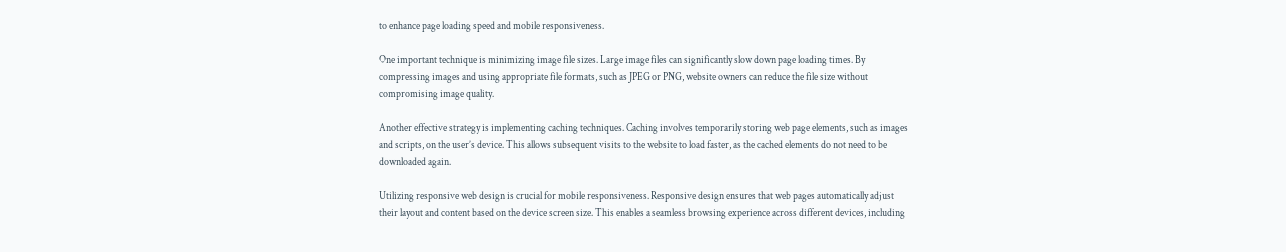to enhance page loading speed and mobile responsiveness.

One important technique is minimizing image file sizes. Large image files can significantly slow down page loading times. By compressing images and using appropriate file formats, such as JPEG or PNG, website owners can reduce the file size without compromising image quality.

Another effective strategy is implementing caching techniques. Caching involves temporarily storing web page elements, such as images and scripts, on the user’s device. This allows subsequent visits to the website to load faster, as the cached elements do not need to be downloaded again.

Utilizing responsive web design is crucial for mobile responsiveness. Responsive design ensures that web pages automatically adjust their layout and content based on the device screen size. This enables a seamless browsing experience across different devices, including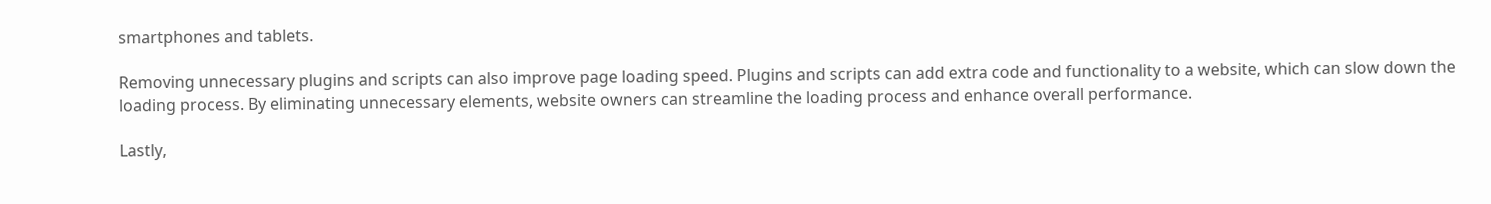smartphones and tablets.

Removing unnecessary plugins and scripts can also improve page loading speed. Plugins and scripts can add extra code and functionality to a website, which can slow down the loading process. By eliminating unnecessary elements, website owners can streamline the loading process and enhance overall performance.

Lastly,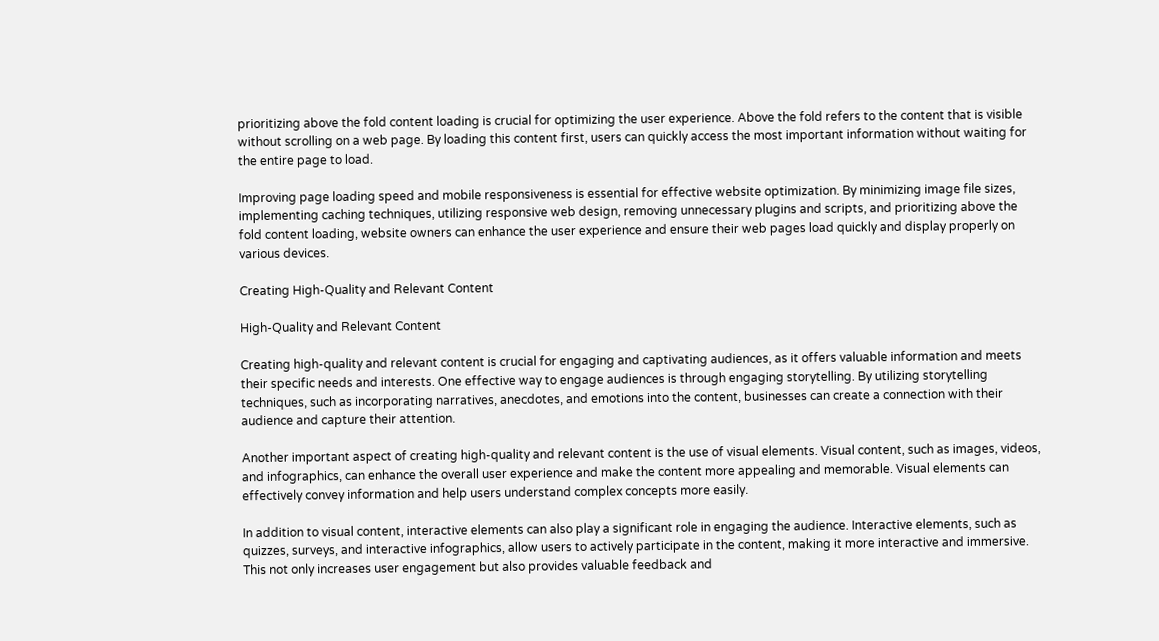prioritizing above the fold content loading is crucial for optimizing the user experience. Above the fold refers to the content that is visible without scrolling on a web page. By loading this content first, users can quickly access the most important information without waiting for the entire page to load.

Improving page loading speed and mobile responsiveness is essential for effective website optimization. By minimizing image file sizes, implementing caching techniques, utilizing responsive web design, removing unnecessary plugins and scripts, and prioritizing above the fold content loading, website owners can enhance the user experience and ensure their web pages load quickly and display properly on various devices.

Creating High-Quality and Relevant Content

High-Quality and Relevant Content

Creating high-quality and relevant content is crucial for engaging and captivating audiences, as it offers valuable information and meets their specific needs and interests. One effective way to engage audiences is through engaging storytelling. By utilizing storytelling techniques, such as incorporating narratives, anecdotes, and emotions into the content, businesses can create a connection with their audience and capture their attention.

Another important aspect of creating high-quality and relevant content is the use of visual elements. Visual content, such as images, videos, and infographics, can enhance the overall user experience and make the content more appealing and memorable. Visual elements can effectively convey information and help users understand complex concepts more easily.

In addition to visual content, interactive elements can also play a significant role in engaging the audience. Interactive elements, such as quizzes, surveys, and interactive infographics, allow users to actively participate in the content, making it more interactive and immersive. This not only increases user engagement but also provides valuable feedback and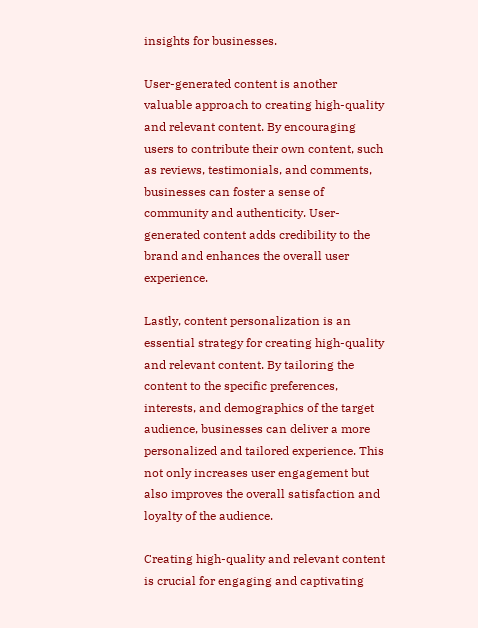insights for businesses.

User-generated content is another valuable approach to creating high-quality and relevant content. By encouraging users to contribute their own content, such as reviews, testimonials, and comments, businesses can foster a sense of community and authenticity. User-generated content adds credibility to the brand and enhances the overall user experience.

Lastly, content personalization is an essential strategy for creating high-quality and relevant content. By tailoring the content to the specific preferences, interests, and demographics of the target audience, businesses can deliver a more personalized and tailored experience. This not only increases user engagement but also improves the overall satisfaction and loyalty of the audience.

Creating high-quality and relevant content is crucial for engaging and captivating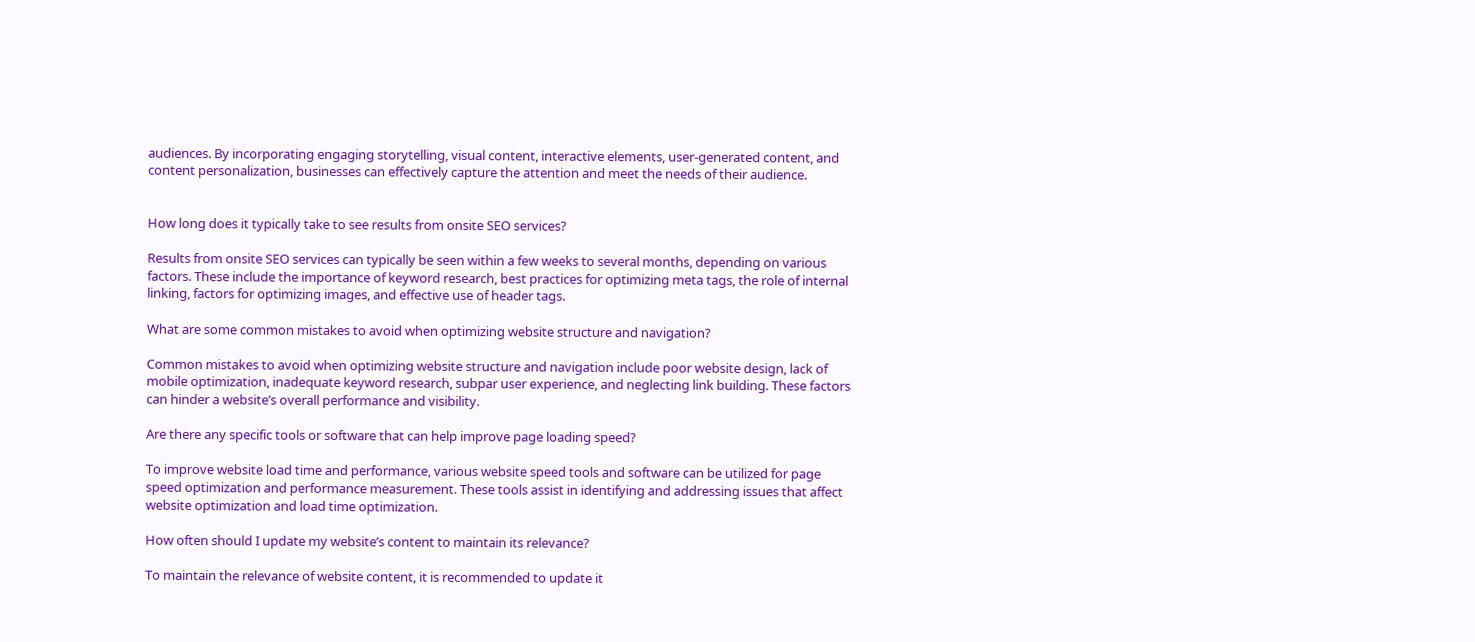audiences. By incorporating engaging storytelling, visual content, interactive elements, user-generated content, and content personalization, businesses can effectively capture the attention and meet the needs of their audience.


How long does it typically take to see results from onsite SEO services?

Results from onsite SEO services can typically be seen within a few weeks to several months, depending on various factors. These include the importance of keyword research, best practices for optimizing meta tags, the role of internal linking, factors for optimizing images, and effective use of header tags.

What are some common mistakes to avoid when optimizing website structure and navigation?

Common mistakes to avoid when optimizing website structure and navigation include poor website design, lack of mobile optimization, inadequate keyword research, subpar user experience, and neglecting link building. These factors can hinder a website’s overall performance and visibility.

Are there any specific tools or software that can help improve page loading speed?

To improve website load time and performance, various website speed tools and software can be utilized for page speed optimization and performance measurement. These tools assist in identifying and addressing issues that affect website optimization and load time optimization.

How often should I update my website’s content to maintain its relevance?

To maintain the relevance of website content, it is recommended to update it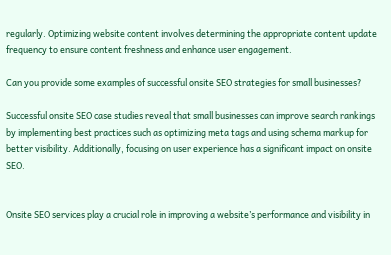regularly. Optimizing website content involves determining the appropriate content update frequency to ensure content freshness and enhance user engagement.

Can you provide some examples of successful onsite SEO strategies for small businesses?

Successful onsite SEO case studies reveal that small businesses can improve search rankings by implementing best practices such as optimizing meta tags and using schema markup for better visibility. Additionally, focusing on user experience has a significant impact on onsite SEO.


Onsite SEO services play a crucial role in improving a website’s performance and visibility in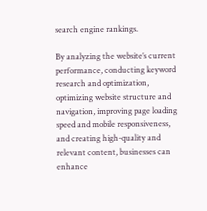search engine rankings.

By analyzing the website’s current performance, conducting keyword research and optimization, optimizing website structure and navigation, improving page loading speed and mobile responsiveness, and creating high-quality and relevant content, businesses can enhance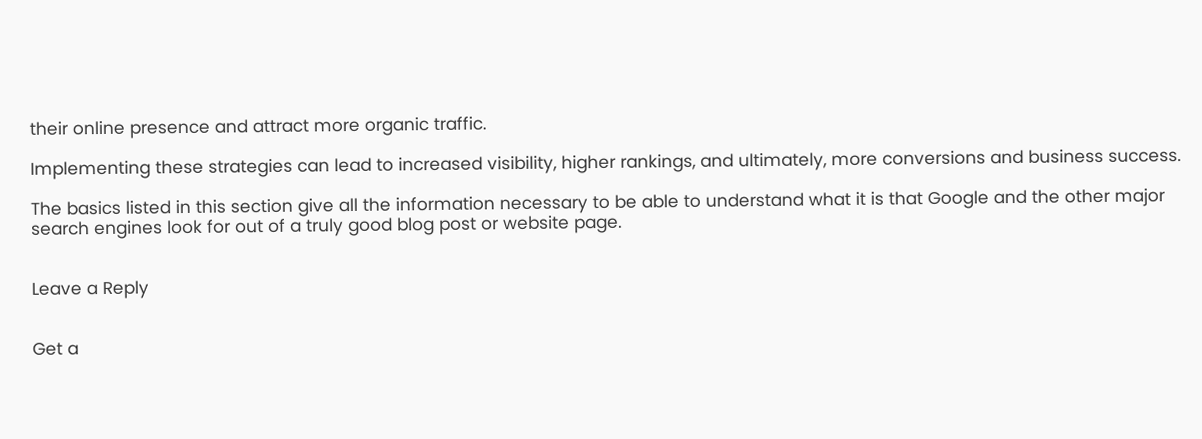their online presence and attract more organic traffic.

Implementing these strategies can lead to increased visibility, higher rankings, and ultimately, more conversions and business success.

The basics listed in this section give all the information necessary to be able to understand what it is that Google and the other major search engines look for out of a truly good blog post or website page.


Leave a Reply


Get a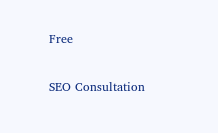Free

SEO Consultation